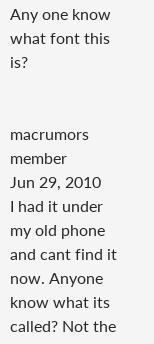Any one know what font this is?


macrumors member
Jun 29, 2010
I had it under my old phone and cant find it now. Anyone know what its called? Not the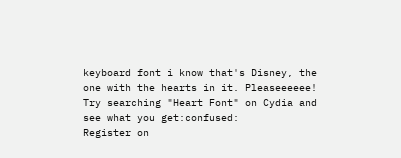keyboard font i know that's Disney, the one with the hearts in it. Pleaseeeeee!
Try searching "Heart Font" on Cydia and see what you get:confused:
Register on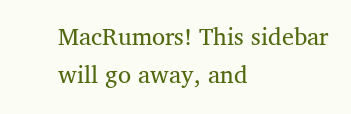MacRumors! This sidebar will go away, and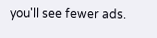you'll see fewer ads.